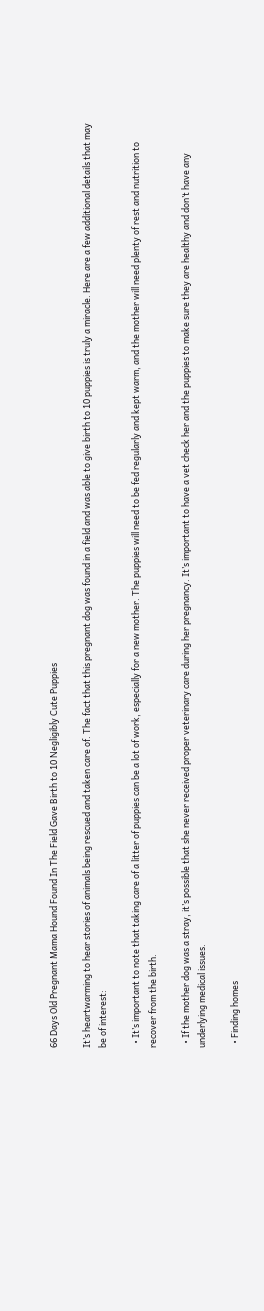66 Days Old Pregnant Mama Hound Found In The Field Gave Birth to 10 Negligibly Cute Puppies

It’s heartwarming to hear stories of animals being rescued and taken care of. The fact that this pregnant dog was found in a field and was able to give birth to 10 puppies is truly a miracle. Here are a few additional details that may be of interest:

  • It’s important to note that taking care of a litter of puppies can be a lot of work, especially for a new mother. The puppies will need to be fed regularly and kept warm, and the mother will need plenty of rest and nutrition to recover from the birth.

  • If the mother dog was a stray, it’s possible that she never received proper veterinary care during her pregnancy. It’s important to have a vet check her and the puppies to make sure they are healthy and don’t have any underlying medical issues.

  • Finding homes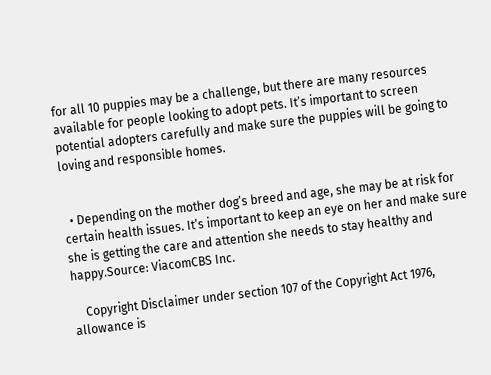for all 10 puppies may be a challenge, but there are many resources available for people looking to adopt pets. It’s important to screen potential adopters carefully and make sure the puppies will be going to loving and responsible homes.


  • Depending on the mother dog’s breed and age, she may be at risk for certain health issues. It’s important to keep an eye on her and make sure she is getting the care and attention she needs to stay healthy and happy.Source: ViacomCBS Inc.

    Copyright Disclaimer under section 107 of the Copyright Act 1976, allowance is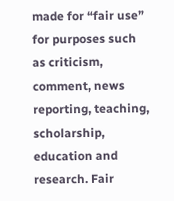made for “fair use” for purposes such as criticism, comment, news reporting, teaching, scholarship, education and research. Fair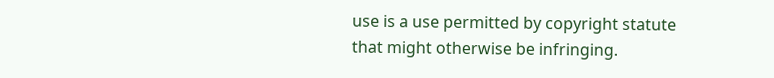use is a use permitted by copyright statute that might otherwise be infringing.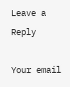Leave a Reply

Your email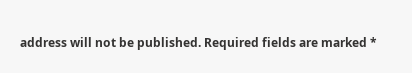address will not be published. Required fields are marked *